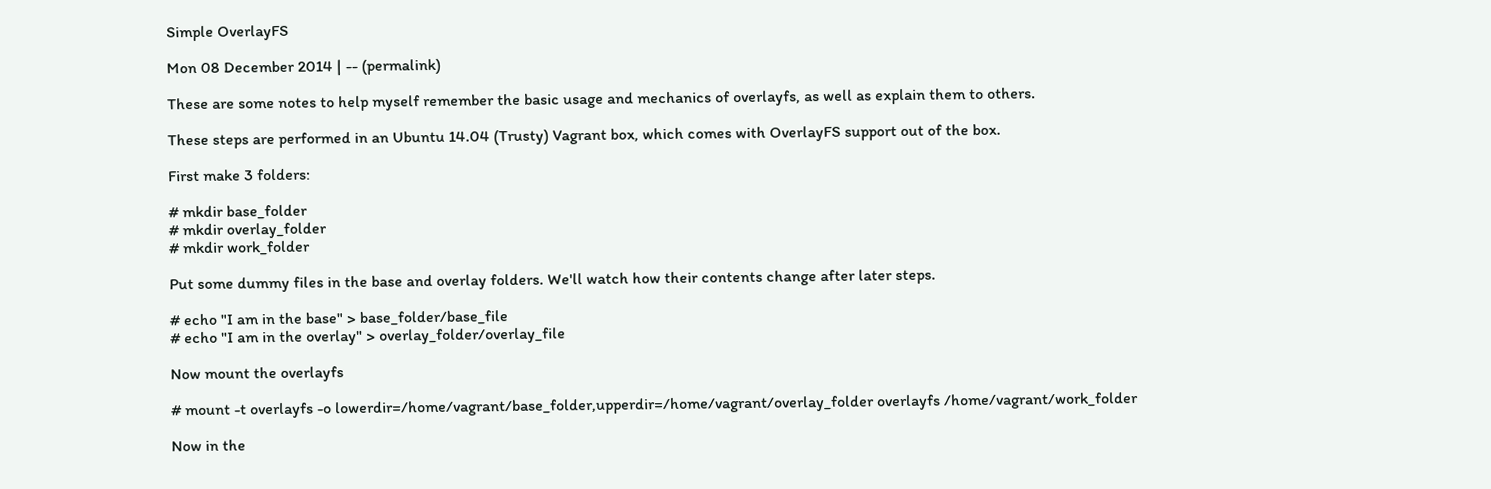Simple OverlayFS

Mon 08 December 2014 | -- (permalink)

These are some notes to help myself remember the basic usage and mechanics of overlayfs, as well as explain them to others.

These steps are performed in an Ubuntu 14.04 (Trusty) Vagrant box, which comes with OverlayFS support out of the box.

First make 3 folders:

# mkdir base_folder
# mkdir overlay_folder
# mkdir work_folder

Put some dummy files in the base and overlay folders. We'll watch how their contents change after later steps.

# echo "I am in the base" > base_folder/base_file
# echo "I am in the overlay" > overlay_folder/overlay_file

Now mount the overlayfs

# mount -t overlayfs -o lowerdir=/home/vagrant/base_folder,upperdir=/home/vagrant/overlay_folder overlayfs /home/vagrant/work_folder

Now in the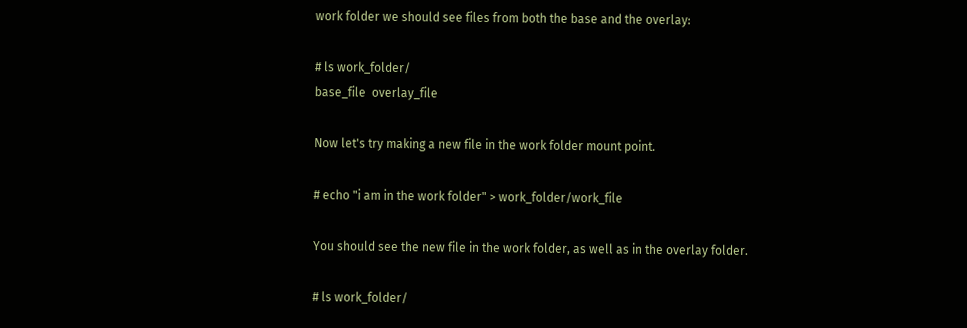work folder we should see files from both the base and the overlay:

# ls work_folder/
base_file  overlay_file

Now let's try making a new file in the work folder mount point.

# echo "i am in the work folder" > work_folder/work_file

You should see the new file in the work folder, as well as in the overlay folder.

# ls work_folder/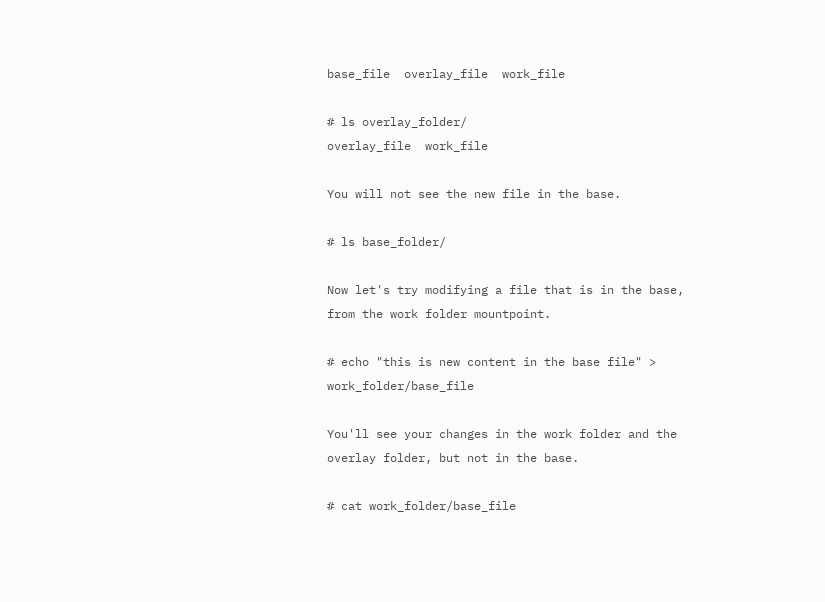base_file  overlay_file  work_file

# ls overlay_folder/
overlay_file  work_file

You will not see the new file in the base.

# ls base_folder/

Now let's try modifying a file that is in the base, from the work folder mountpoint.

# echo "this is new content in the base file" > work_folder/base_file

You'll see your changes in the work folder and the overlay folder, but not in the base.

# cat work_folder/base_file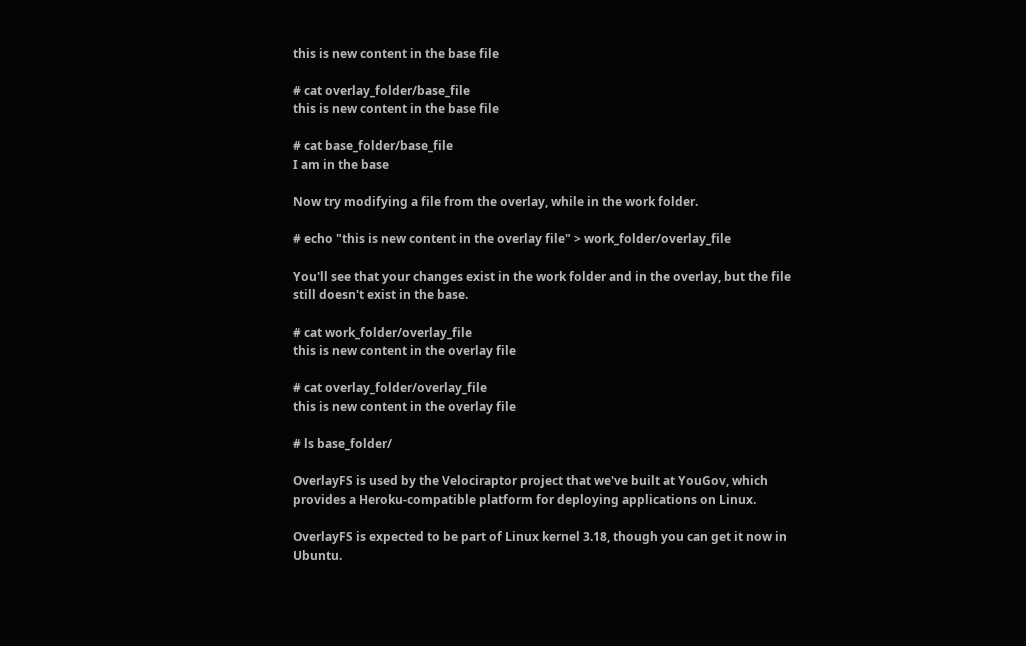this is new content in the base file

# cat overlay_folder/base_file
this is new content in the base file

# cat base_folder/base_file
I am in the base

Now try modifying a file from the overlay, while in the work folder.

# echo "this is new content in the overlay file" > work_folder/overlay_file

You'll see that your changes exist in the work folder and in the overlay, but the file still doesn't exist in the base.

# cat work_folder/overlay_file
this is new content in the overlay file

# cat overlay_folder/overlay_file
this is new content in the overlay file

# ls base_folder/

OverlayFS is used by the Velociraptor project that we've built at YouGov, which provides a Heroku-compatible platform for deploying applications on Linux.

OverlayFS is expected to be part of Linux kernel 3.18, though you can get it now in Ubuntu.